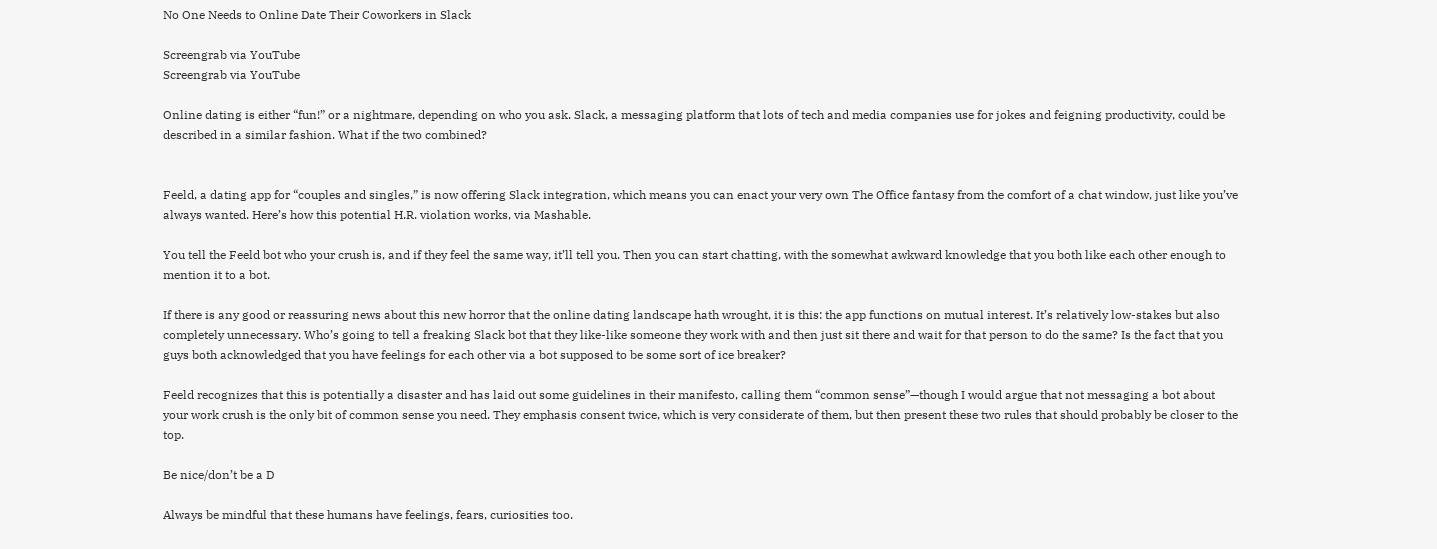No One Needs to Online Date Their Coworkers in Slack

Screengrab via YouTube
Screengrab via YouTube

Online dating is either “fun!” or a nightmare, depending on who you ask. Slack, a messaging platform that lots of tech and media companies use for jokes and feigning productivity, could be described in a similar fashion. What if the two combined?


Feeld, a dating app for “couples and singles,” is now offering Slack integration, which means you can enact your very own The Office fantasy from the comfort of a chat window, just like you’ve always wanted. Here’s how this potential H.R. violation works, via Mashable.

You tell the Feeld bot who your crush is, and if they feel the same way, it’ll tell you. Then you can start chatting, with the somewhat awkward knowledge that you both like each other enough to mention it to a bot.

If there is any good or reassuring news about this new horror that the online dating landscape hath wrought, it is this: the app functions on mutual interest. It’s relatively low-stakes but also completely unnecessary. Who’s going to tell a freaking Slack bot that they like-like someone they work with and then just sit there and wait for that person to do the same? Is the fact that you guys both acknowledged that you have feelings for each other via a bot supposed to be some sort of ice breaker?

Feeld recognizes that this is potentially a disaster and has laid out some guidelines in their manifesto, calling them “common sense”—though I would argue that not messaging a bot about your work crush is the only bit of common sense you need. They emphasis consent twice, which is very considerate of them, but then present these two rules that should probably be closer to the top.

Be nice/don’t be a D

Always be mindful that these humans have feelings, fears, curiosities too.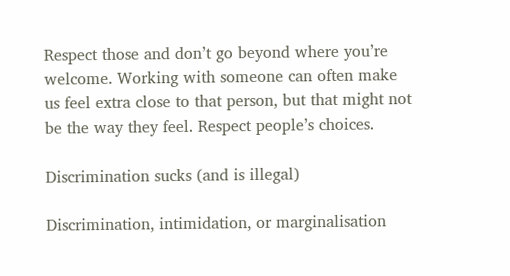Respect those and don’t go beyond where you’re welcome. Working with someone can often make us feel extra close to that person, but that might not be the way they feel. Respect people’s choices.

Discrimination sucks (and is illegal)

Discrimination, intimidation, or marginalisation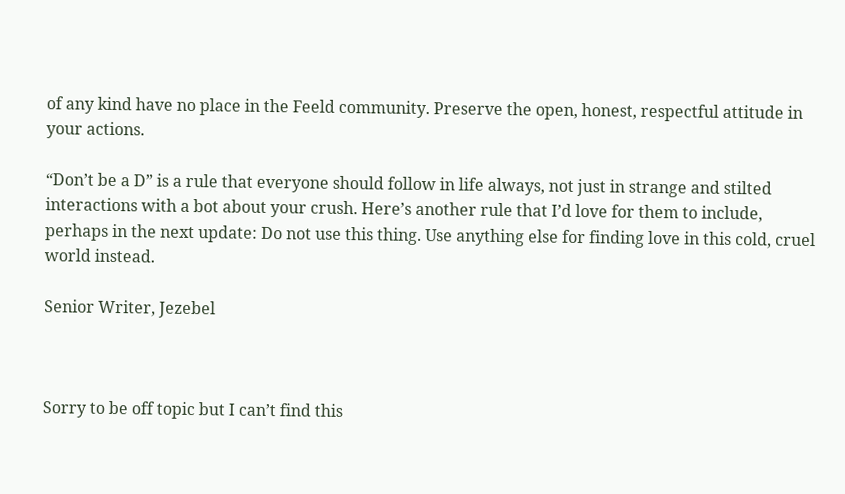of any kind have no place in the Feeld community. Preserve the open, honest, respectful attitude in your actions.

“Don’t be a D” is a rule that everyone should follow in life always, not just in strange and stilted interactions with a bot about your crush. Here’s another rule that I’d love for them to include, perhaps in the next update: Do not use this thing. Use anything else for finding love in this cold, cruel world instead.

Senior Writer, Jezebel



Sorry to be off topic but I can’t find this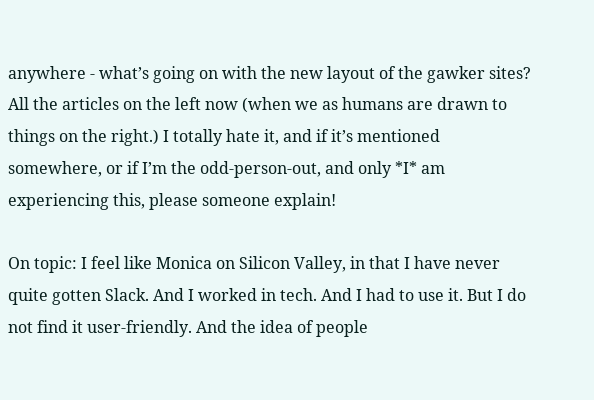anywhere - what’s going on with the new layout of the gawker sites? All the articles on the left now (when we as humans are drawn to things on the right.) I totally hate it, and if it’s mentioned somewhere, or if I’m the odd-person-out, and only *I* am experiencing this, please someone explain!

On topic: I feel like Monica on Silicon Valley, in that I have never quite gotten Slack. And I worked in tech. And I had to use it. But I do not find it user-friendly. And the idea of people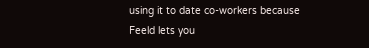using it to date co-workers because Feeld lets you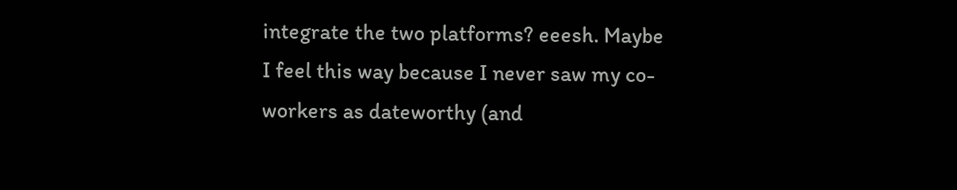integrate the two platforms? eeesh. Maybe I feel this way because I never saw my co-workers as dateworthy (and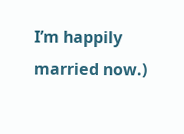I’m happily married now.)